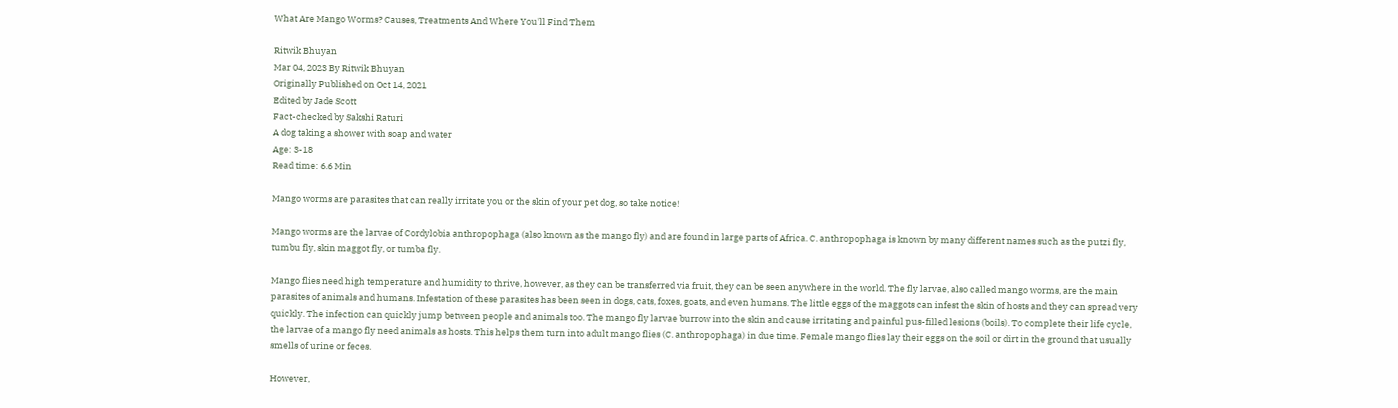What Are Mango Worms? Causes, Treatments And Where You'll Find Them

Ritwik Bhuyan
Mar 04, 2023 By Ritwik Bhuyan
Originally Published on Oct 14, 2021
Edited by Jade Scott
Fact-checked by Sakshi Raturi
A dog taking a shower with soap and water
Age: 3-18
Read time: 6.6 Min

Mango worms are parasites that can really irritate you or the skin of your pet dog, so take notice!

Mango worms are the larvae of Cordylobia anthropophaga (also known as the mango fly) and are found in large parts of Africa. C. anthropophaga is known by many different names such as the putzi fly, tumbu fly, skin maggot fly, or tumba fly.

Mango flies need high temperature and humidity to thrive, however, as they can be transferred via fruit, they can be seen anywhere in the world. The fly larvae, also called mango worms, are the main parasites of animals and humans. Infestation of these parasites has been seen in dogs, cats, foxes, goats, and even humans. The little eggs of the maggots can infest the skin of hosts and they can spread very quickly. The infection can quickly jump between people and animals too. The mango fly larvae burrow into the skin and cause irritating and painful pus-filled lesions (boils). To complete their life cycle, the larvae of a mango fly need animals as hosts. This helps them turn into adult mango flies (C. anthropophaga) in due time. Female mango flies lay their eggs on the soil or dirt in the ground that usually smells of urine or feces.

However,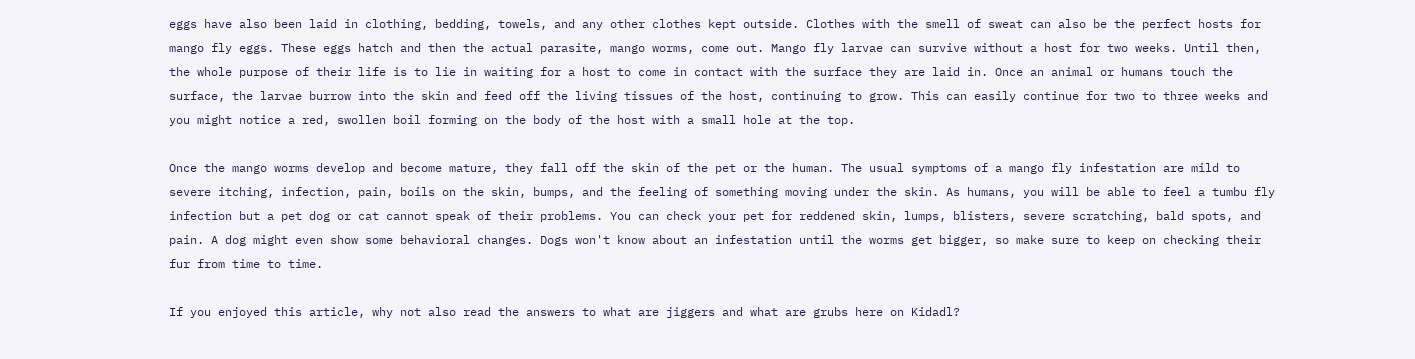eggs have also been laid in clothing, bedding, towels, and any other clothes kept outside. Clothes with the smell of sweat can also be the perfect hosts for mango fly eggs. These eggs hatch and then the actual parasite, mango worms, come out. Mango fly larvae can survive without a host for two weeks. Until then, the whole purpose of their life is to lie in waiting for a host to come in contact with the surface they are laid in. Once an animal or humans touch the surface, the larvae burrow into the skin and feed off the living tissues of the host, continuing to grow. This can easily continue for two to three weeks and you might notice a red, swollen boil forming on the body of the host with a small hole at the top.

Once the mango worms develop and become mature, they fall off the skin of the pet or the human. The usual symptoms of a mango fly infestation are mild to severe itching, infection, pain, boils on the skin, bumps, and the feeling of something moving under the skin. As humans, you will be able to feel a tumbu fly infection but a pet dog or cat cannot speak of their problems. You can check your pet for reddened skin, lumps, blisters, severe scratching, bald spots, and pain. A dog might even show some behavioral changes. Dogs won't know about an infestation until the worms get bigger, so make sure to keep on checking their fur from time to time.

If you enjoyed this article, why not also read the answers to what are jiggers and what are grubs here on Kidadl?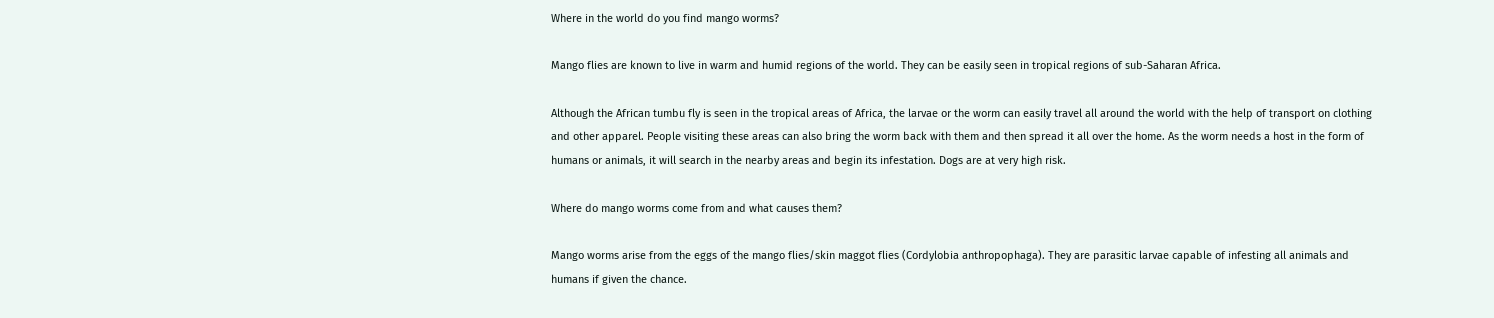Where in the world do you find mango worms?

Mango flies are known to live in warm and humid regions of the world. They can be easily seen in tropical regions of sub-Saharan Africa.

Although the African tumbu fly is seen in the tropical areas of Africa, the larvae or the worm can easily travel all around the world with the help of transport on clothing and other apparel. People visiting these areas can also bring the worm back with them and then spread it all over the home. As the worm needs a host in the form of humans or animals, it will search in the nearby areas and begin its infestation. Dogs are at very high risk.

Where do mango worms come from and what causes them?

Mango worms arise from the eggs of the mango flies/skin maggot flies (Cordylobia anthropophaga). They are parasitic larvae capable of infesting all animals and humans if given the chance.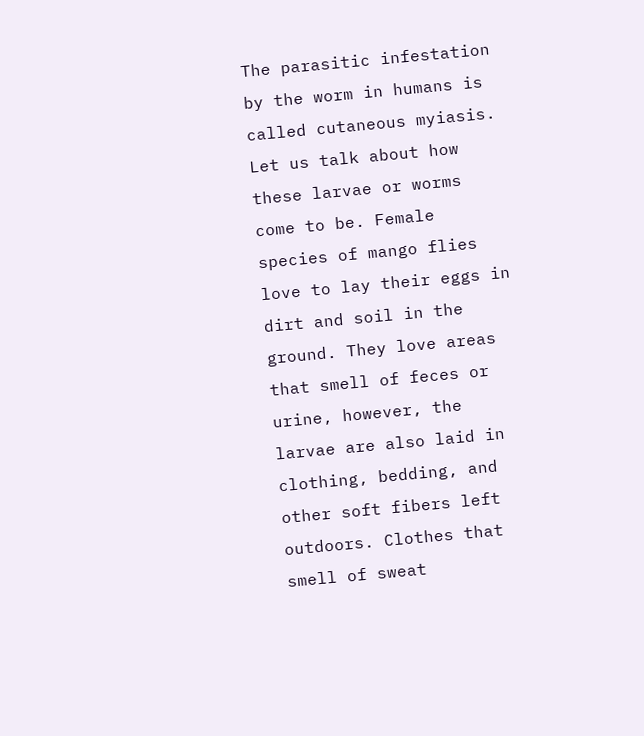The parasitic infestation by the worm in humans is called cutaneous myiasis. Let us talk about how these larvae or worms come to be. Female species of mango flies love to lay their eggs in dirt and soil in the ground. They love areas that smell of feces or urine, however, the larvae are also laid in clothing, bedding, and other soft fibers left outdoors. Clothes that smell of sweat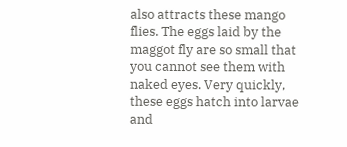also attracts these mango flies. The eggs laid by the maggot fly are so small that you cannot see them with naked eyes. Very quickly, these eggs hatch into larvae and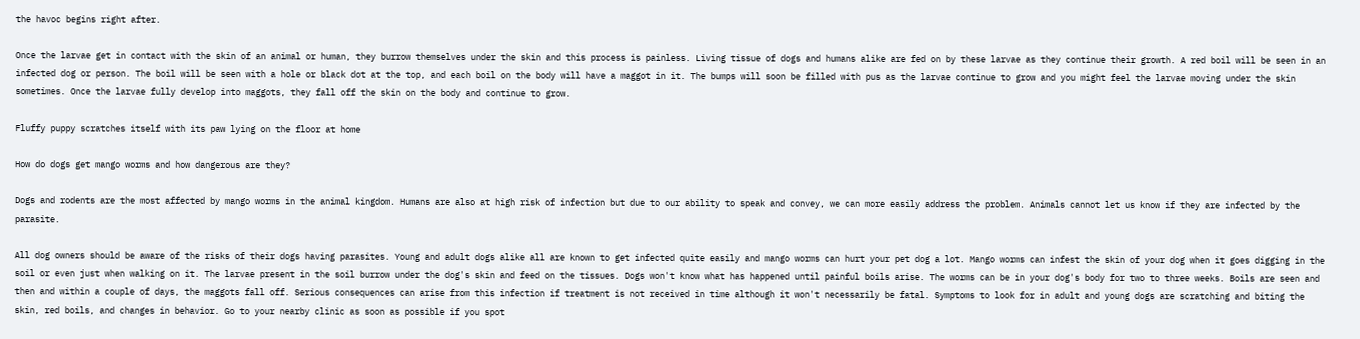the havoc begins right after.

Once the larvae get in contact with the skin of an animal or human, they burrow themselves under the skin and this process is painless. Living tissue of dogs and humans alike are fed on by these larvae as they continue their growth. A red boil will be seen in an infected dog or person. The boil will be seen with a hole or black dot at the top, and each boil on the body will have a maggot in it. The bumps will soon be filled with pus as the larvae continue to grow and you might feel the larvae moving under the skin sometimes. Once the larvae fully develop into maggots, they fall off the skin on the body and continue to grow.

Fluffy puppy scratches itself with its paw lying on the floor at home

How do dogs get mango worms and how dangerous are they?

Dogs and rodents are the most affected by mango worms in the animal kingdom. Humans are also at high risk of infection but due to our ability to speak and convey, we can more easily address the problem. Animals cannot let us know if they are infected by the parasite.

All dog owners should be aware of the risks of their dogs having parasites. Young and adult dogs alike all are known to get infected quite easily and mango worms can hurt your pet dog a lot. Mango worms can infest the skin of your dog when it goes digging in the soil or even just when walking on it. The larvae present in the soil burrow under the dog's skin and feed on the tissues. Dogs won't know what has happened until painful boils arise. The worms can be in your dog's body for two to three weeks. Boils are seen and then and within a couple of days, the maggots fall off. Serious consequences can arise from this infection if treatment is not received in time although it won't necessarily be fatal. Symptoms to look for in adult and young dogs are scratching and biting the skin, red boils, and changes in behavior. Go to your nearby clinic as soon as possible if you spot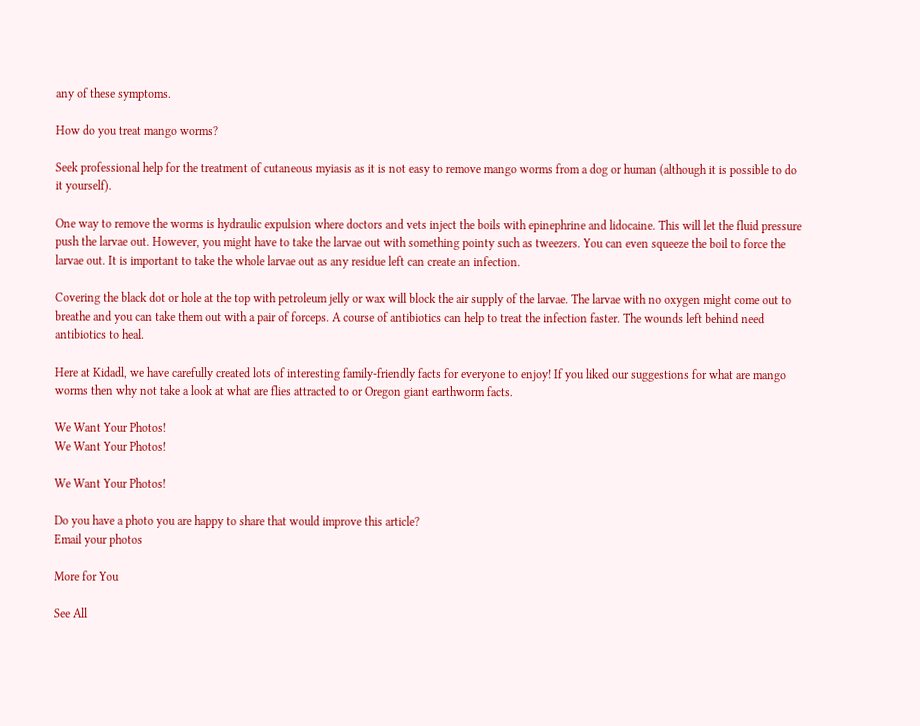any of these symptoms.

How do you treat mango worms?

Seek professional help for the treatment of cutaneous myiasis as it is not easy to remove mango worms from a dog or human (although it is possible to do it yourself).

One way to remove the worms is hydraulic expulsion where doctors and vets inject the boils with epinephrine and lidocaine. This will let the fluid pressure push the larvae out. However, you might have to take the larvae out with something pointy such as tweezers. You can even squeeze the boil to force the larvae out. It is important to take the whole larvae out as any residue left can create an infection.

Covering the black dot or hole at the top with petroleum jelly or wax will block the air supply of the larvae. The larvae with no oxygen might come out to breathe and you can take them out with a pair of forceps. A course of antibiotics can help to treat the infection faster. The wounds left behind need antibiotics to heal.

Here at Kidadl, we have carefully created lots of interesting family-friendly facts for everyone to enjoy! If you liked our suggestions for what are mango worms then why not take a look at what are flies attracted to or Oregon giant earthworm facts.

We Want Your Photos!
We Want Your Photos!

We Want Your Photos!

Do you have a photo you are happy to share that would improve this article?
Email your photos

More for You

See All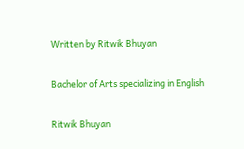Written by Ritwik Bhuyan

Bachelor of Arts specializing in English

Ritwik Bhuyan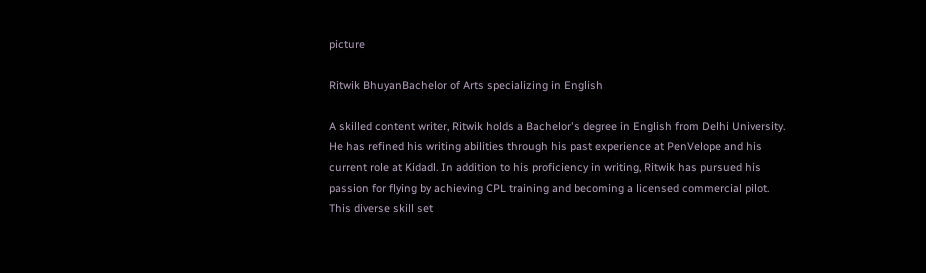picture

Ritwik BhuyanBachelor of Arts specializing in English

A skilled content writer, Ritwik holds a Bachelor's degree in English from Delhi University. He has refined his writing abilities through his past experience at PenVelope and his current role at Kidadl. In addition to his proficiency in writing, Ritwik has pursued his passion for flying by achieving CPL training and becoming a licensed commercial pilot. This diverse skill set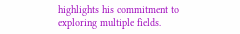highlights his commitment to exploring multiple fields.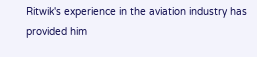Ritwik's experience in the aviation industry has provided him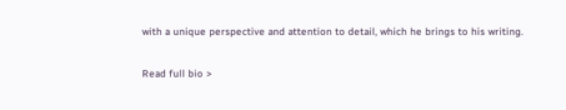with a unique perspective and attention to detail, which he brings to his writing.

Read full bio >